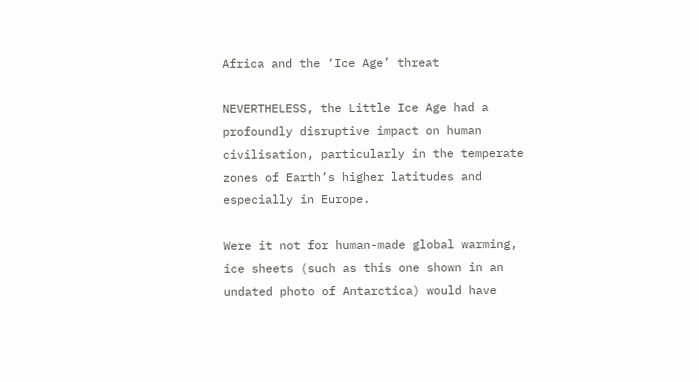Africa and the ‘Ice Age’ threat

NEVERTHELESS, the Little Ice Age had a profoundly disruptive impact on human civilisation, particularly in the temperate zones of Earth’s higher latitudes and especially in Europe.

Were it not for human-made global warming, ice sheets (such as this one shown in an undated photo of Antarctica) would have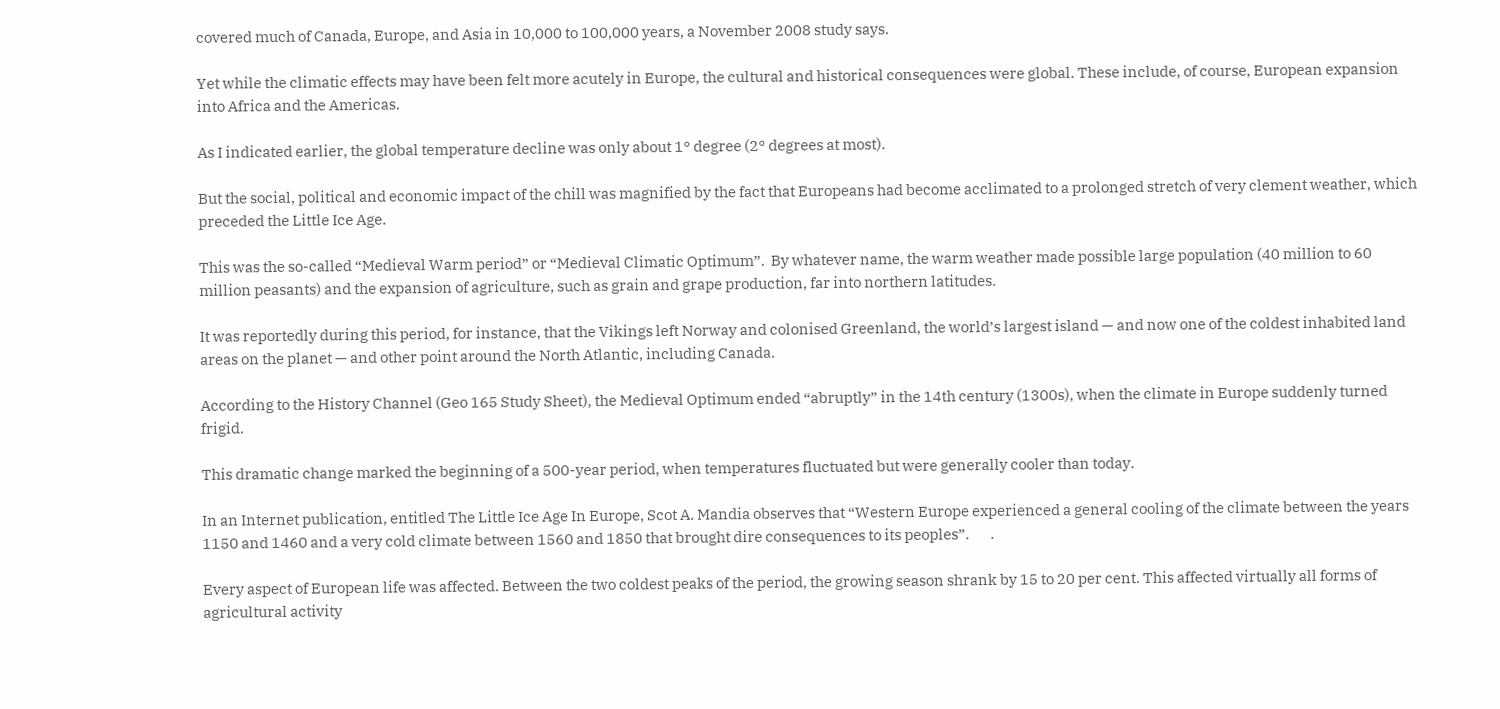covered much of Canada, Europe, and Asia in 10,000 to 100,000 years, a November 2008 study says.

Yet while the climatic effects may have been felt more acutely in Europe, the cultural and historical consequences were global. These include, of course, European expansion into Africa and the Americas.

As I indicated earlier, the global temperature decline was only about 1° degree (2° degrees at most).

But the social, political and economic impact of the chill was magnified by the fact that Europeans had become acclimated to a prolonged stretch of very clement weather, which preceded the Little Ice Age.

This was the so-called “Medieval Warm period” or “Medieval Climatic Optimum”.  By whatever name, the warm weather made possible large population (40 million to 60 million peasants) and the expansion of agriculture, such as grain and grape production, far into northern latitudes.

It was reportedly during this period, for instance, that the Vikings left Norway and colonised Greenland, the world’s largest island — and now one of the coldest inhabited land areas on the planet — and other point around the North Atlantic, including Canada.

According to the History Channel (Geo 165 Study Sheet), the Medieval Optimum ended “abruptly” in the 14th century (1300s), when the climate in Europe suddenly turned frigid.

This dramatic change marked the beginning of a 500-year period, when temperatures fluctuated but were generally cooler than today.

In an Internet publication, entitled The Little Ice Age In Europe, Scot A. Mandia observes that “Western Europe experienced a general cooling of the climate between the years 1150 and 1460 and a very cold climate between 1560 and 1850 that brought dire consequences to its peoples”.       .

Every aspect of European life was affected. Between the two coldest peaks of the period, the growing season shrank by 15 to 20 per cent. This affected virtually all forms of agricultural activity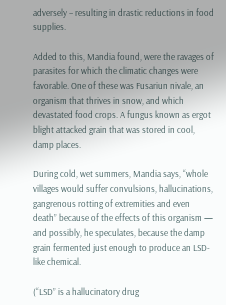adversely – resulting in drastic reductions in food supplies.

Added to this, Mandia found, were the ravages of parasites for which the climatic changes were favorable. One of these was Fusariun nivale, an organism that thrives in snow, and which devastated food crops. A fungus known as ergot blight attacked grain that was stored in cool, damp places.

During cold, wet summers, Mandia says, “whole villages would suffer convulsions, hallucinations, gangrenous rotting of extremities and even death” because of the effects of this organism — and possibly, he speculates, because the damp grain fermented just enough to produce an LSD-like chemical.

(“LSD” is a hallucinatory drug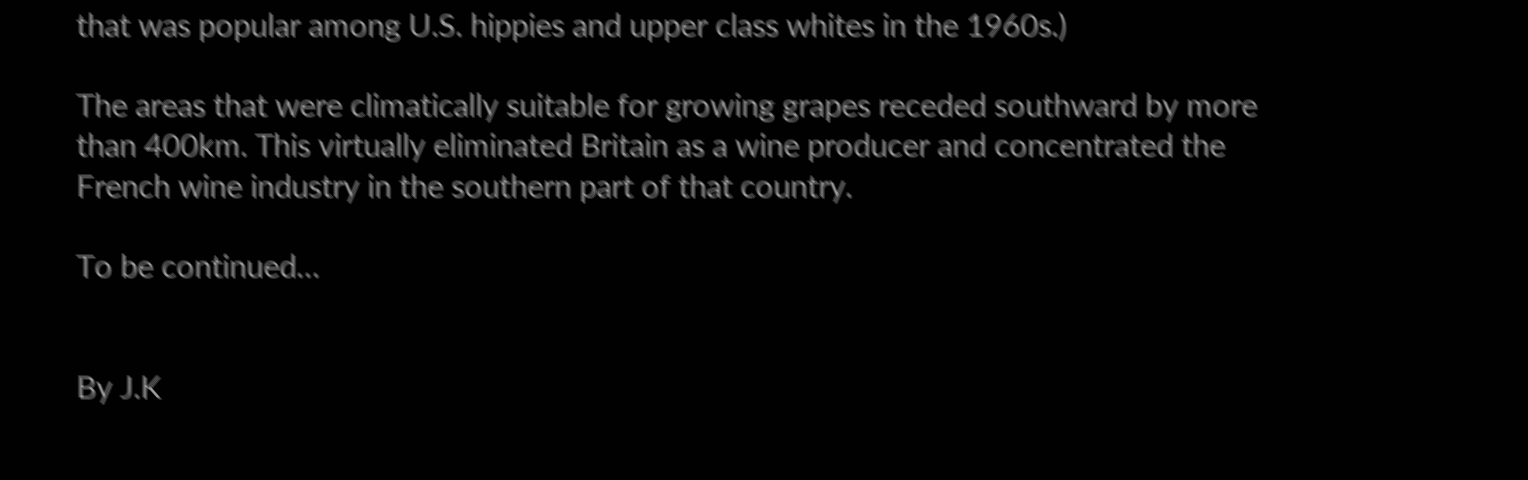that was popular among U.S. hippies and upper class whites in the 1960s.)

The areas that were climatically suitable for growing grapes receded southward by more than 400km. This virtually eliminated Britain as a wine producer and concentrated the French wine industry in the southern part of that country.

To be continued…


By J.K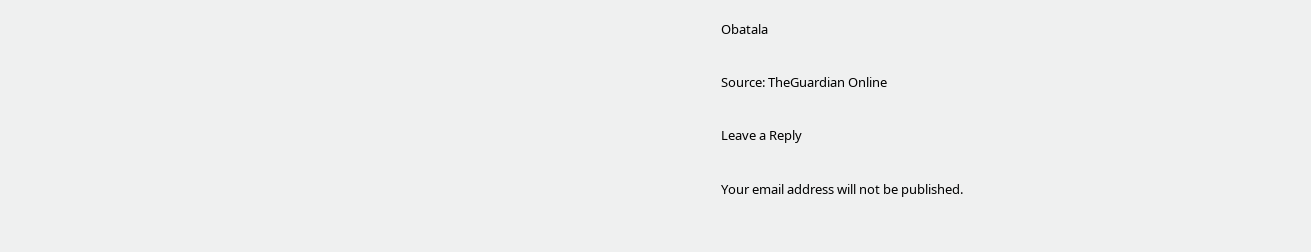Obatala

Source: TheGuardian Online

Leave a Reply

Your email address will not be published.